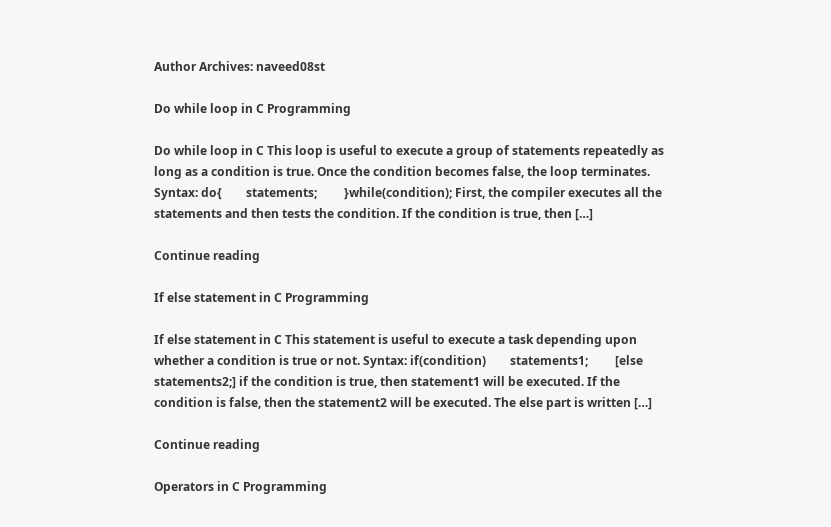Author Archives: naveed08st

Do while loop in C Programming

Do while loop in C This loop is useful to execute a group of statements repeatedly as long as a condition is true. Once the condition becomes false, the loop terminates. Syntax: do{        statements;         }while(condition); First, the compiler executes all the statements and then tests the condition. If the condition is true, then […]

Continue reading

If else statement in C Programming

If else statement in C This statement is useful to execute a task depending upon whether a condition is true or not. Syntax: if(condition)        statements1;         [else statements2;] if the condition is true, then statement1 will be executed. If the condition is false, then the statement2 will be executed. The else part is written […]

Continue reading

Operators in C Programming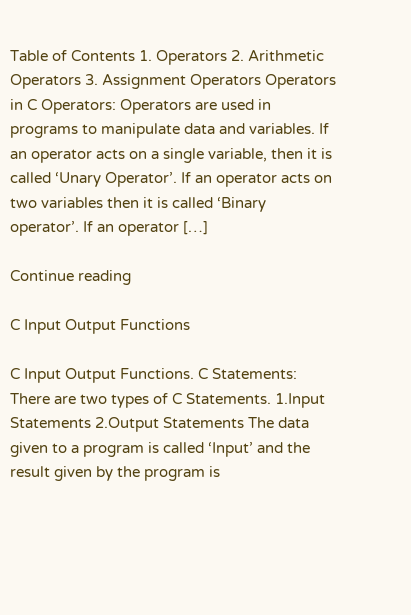Table of Contents 1. Operators 2. Arithmetic Operators 3. Assignment Operators Operators in C Operators: Operators are used in programs to manipulate data and variables. If an operator acts on a single variable, then it is called ‘Unary Operator’. If an operator acts on two variables then it is called ‘Binary operator’. If an operator […]

Continue reading

C Input Output Functions

C Input Output Functions. C Statements: There are two types of C Statements. 1.Input Statements 2.Output Statements The data given to a program is called ‘Input’ and the result given by the program is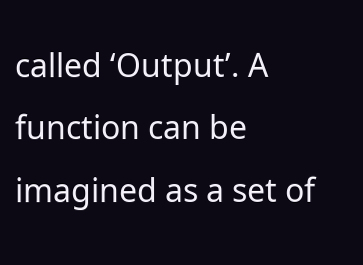called ‘Output’. A function can be imagined as a set of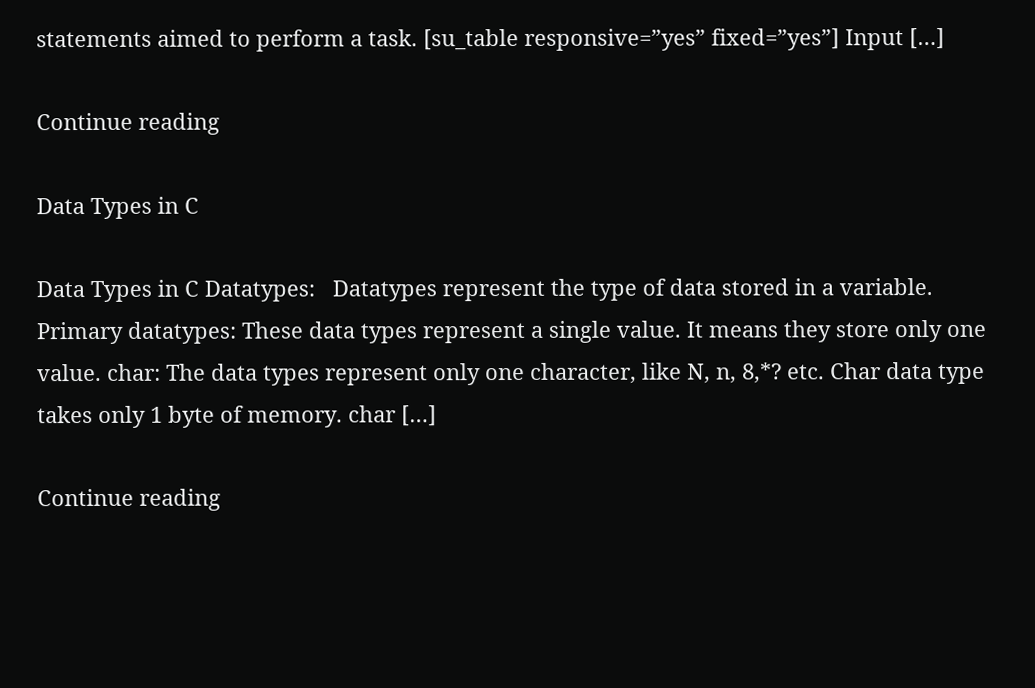statements aimed to perform a task. [su_table responsive=”yes” fixed=”yes”] Input […]

Continue reading

Data Types in C

Data Types in C Datatypes:   Datatypes represent the type of data stored in a variable. Primary datatypes: These data types represent a single value. It means they store only one value. char: The data types represent only one character, like N, n, 8,*? etc. Char data type takes only 1 byte of memory. char […]

Continue reading